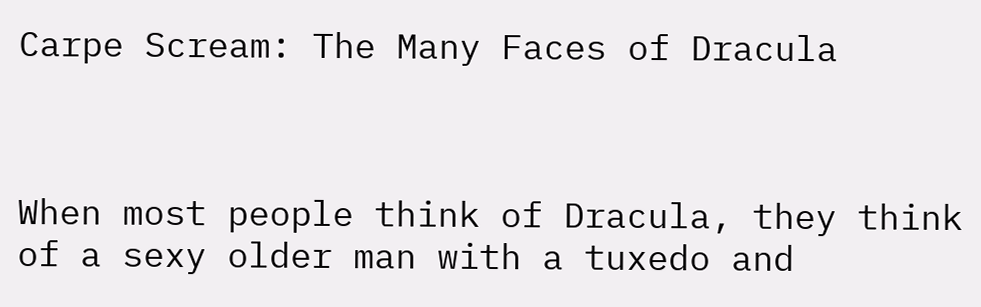Carpe Scream: The Many Faces of Dracula



When most people think of Dracula, they think of a sexy older man with a tuxedo and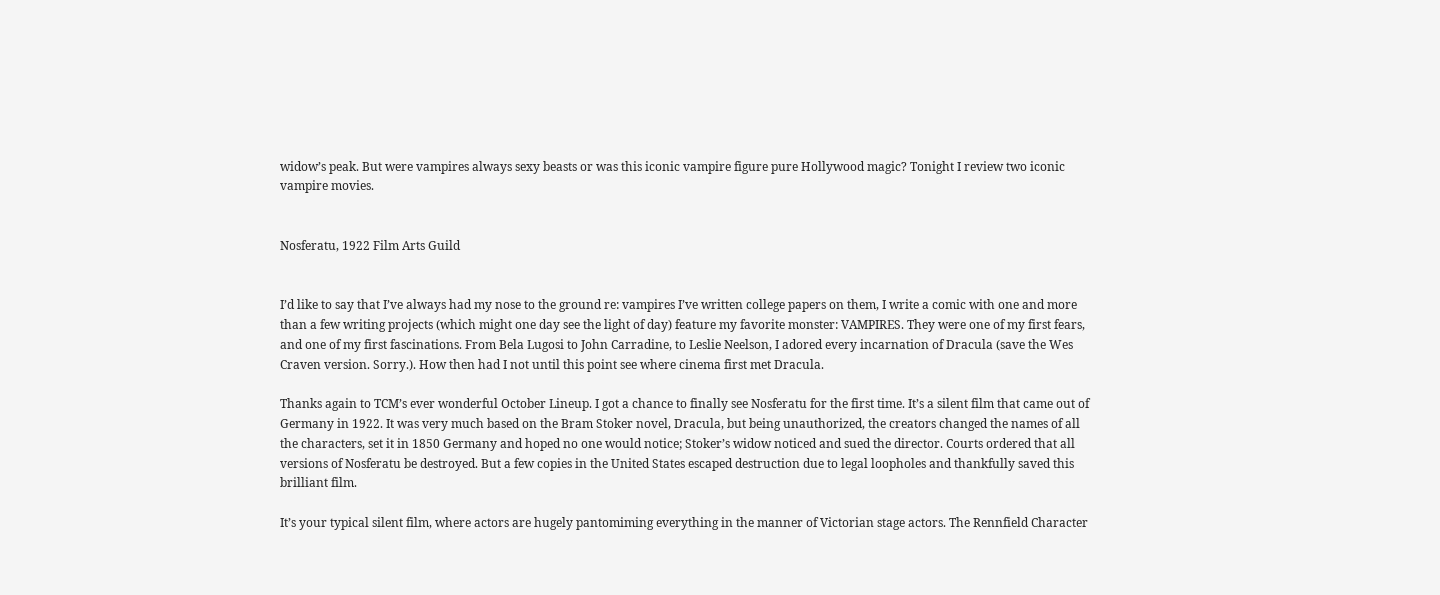widow’s peak. But were vampires always sexy beasts or was this iconic vampire figure pure Hollywood magic? Tonight I review two iconic vampire movies.


Nosferatu, 1922 Film Arts Guild


I’d like to say that I’ve always had my nose to the ground re: vampires I’ve written college papers on them, I write a comic with one and more than a few writing projects (which might one day see the light of day) feature my favorite monster: VAMPIRES. They were one of my first fears, and one of my first fascinations. From Bela Lugosi to John Carradine, to Leslie Neelson, I adored every incarnation of Dracula (save the Wes Craven version. Sorry.). How then had I not until this point see where cinema first met Dracula.

Thanks again to TCM’s ever wonderful October Lineup. I got a chance to finally see Nosferatu for the first time. It’s a silent film that came out of Germany in 1922. It was very much based on the Bram Stoker novel, Dracula, but being unauthorized, the creators changed the names of all the characters, set it in 1850 Germany and hoped no one would notice; Stoker’s widow noticed and sued the director. Courts ordered that all versions of Nosferatu be destroyed. But a few copies in the United States escaped destruction due to legal loopholes and thankfully saved this brilliant film.

It’s your typical silent film, where actors are hugely pantomiming everything in the manner of Victorian stage actors. The Rennfield Character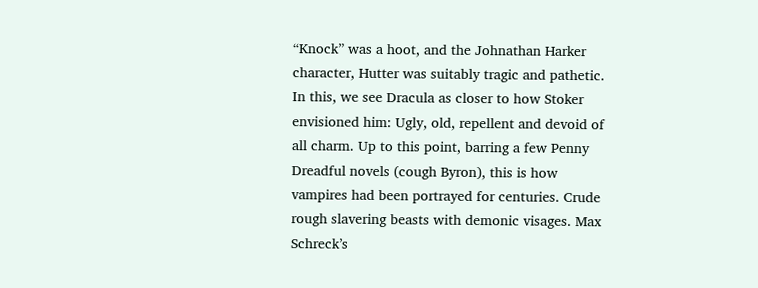“Knock” was a hoot, and the Johnathan Harker character, Hutter was suitably tragic and pathetic. In this, we see Dracula as closer to how Stoker envisioned him: Ugly, old, repellent and devoid of all charm. Up to this point, barring a few Penny Dreadful novels (cough Byron), this is how vampires had been portrayed for centuries. Crude rough slavering beasts with demonic visages. Max Schreck’s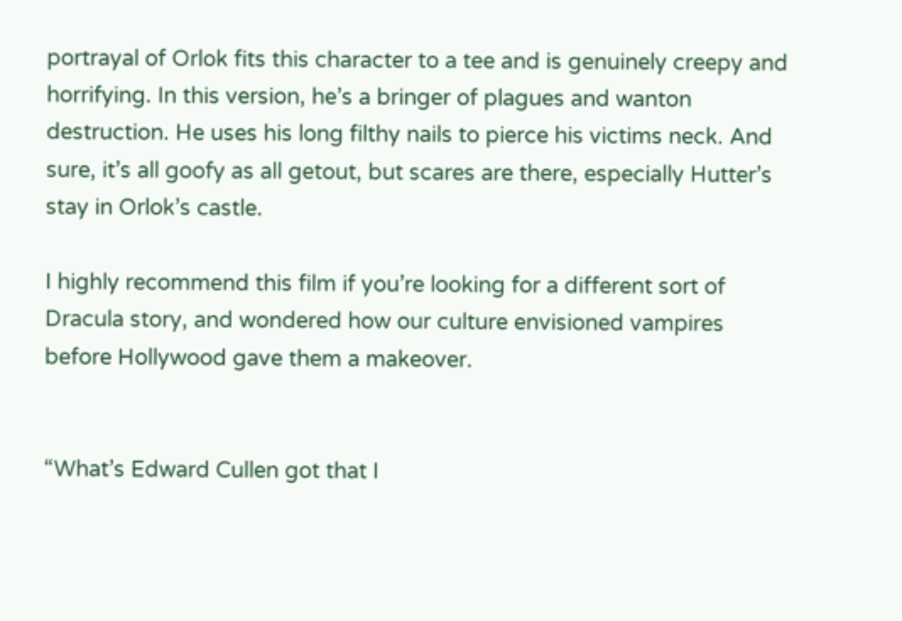portrayal of Orlok fits this character to a tee and is genuinely creepy and horrifying. In this version, he’s a bringer of plagues and wanton destruction. He uses his long filthy nails to pierce his victims neck. And sure, it’s all goofy as all getout, but scares are there, especially Hutter’s stay in Orlok’s castle.

I highly recommend this film if you’re looking for a different sort of Dracula story, and wondered how our culture envisioned vampires before Hollywood gave them a makeover.


“What’s Edward Cullen got that I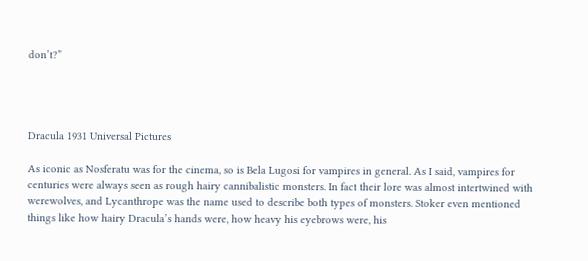don’t?”




Dracula 1931 Universal Pictures

As iconic as Nosferatu was for the cinema, so is Bela Lugosi for vampires in general. As I said, vampires for centuries were always seen as rough hairy cannibalistic monsters. In fact their lore was almost intertwined with werewolves, and Lycanthrope was the name used to describe both types of monsters. Stoker even mentioned things like how hairy Dracula’s hands were, how heavy his eyebrows were, his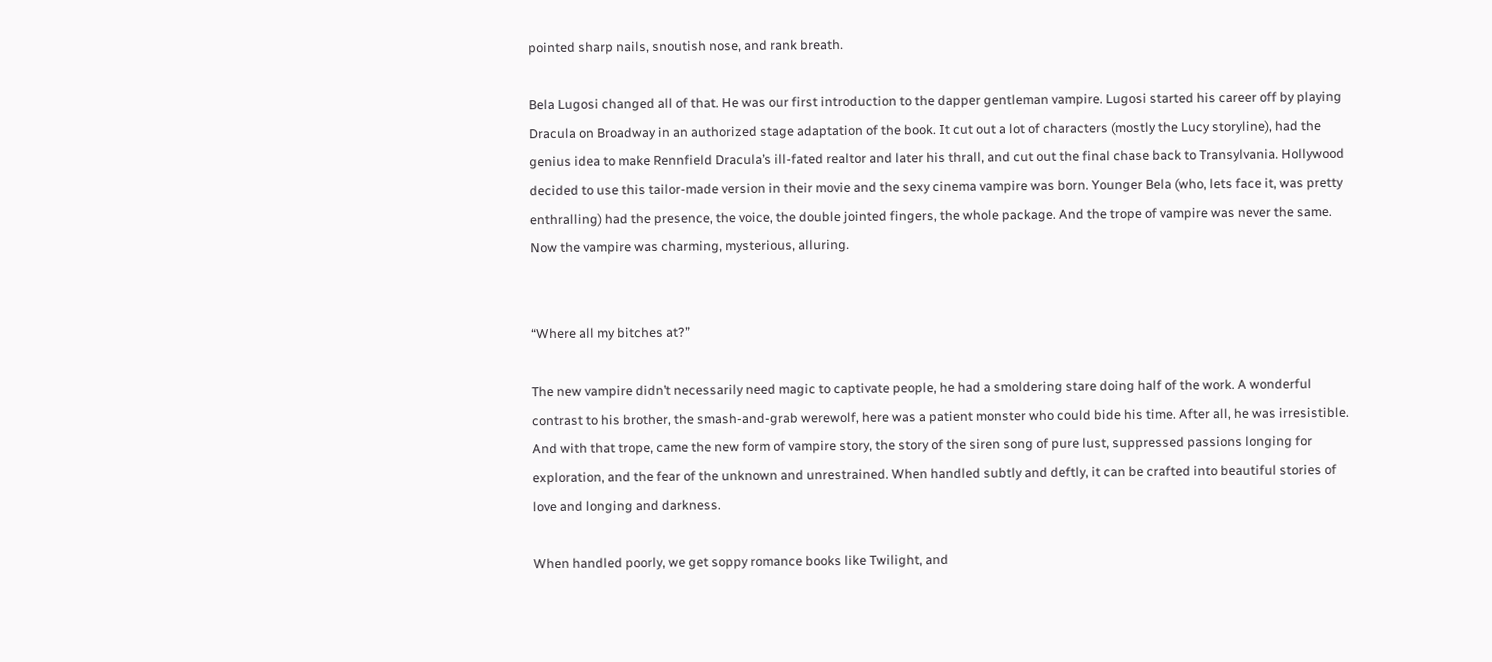pointed sharp nails, snoutish nose, and rank breath.

Bela Lugosi changed all of that. He was our first introduction to the dapper gentleman vampire. Lugosi started his career off by playing Dracula on Broadway in an authorized stage adaptation of the book. It cut out a lot of characters (mostly the Lucy storyline), had the genius idea to make Rennfield Dracula’s ill-fated realtor and later his thrall, and cut out the final chase back to Transylvania. Hollywood decided to use this tailor-made version in their movie and the sexy cinema vampire was born. Younger Bela (who, lets face it, was pretty enthralling) had the presence, the voice, the double jointed fingers, the whole package. And the trope of vampire was never the same. Now the vampire was charming, mysterious, alluring.


“Where all my bitches at?”

The new vampire didn’t necessarily need magic to captivate people, he had a smoldering stare doing half of the work. A wonderful contrast to his brother, the smash-and-grab werewolf, here was a patient monster who could bide his time. After all, he was irresistible. And with that trope, came the new form of vampire story, the story of the siren song of pure lust, suppressed passions longing for exploration, and the fear of the unknown and unrestrained. When handled subtly and deftly, it can be crafted into beautiful stories of love and longing and darkness.

When handled poorly, we get soppy romance books like Twilight, and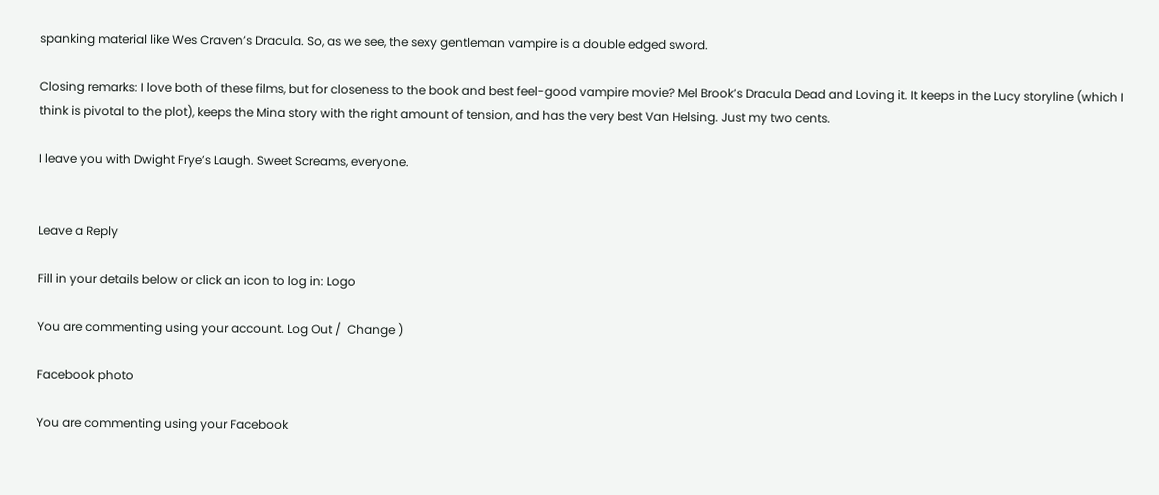spanking material like Wes Craven’s Dracula. So, as we see, the sexy gentleman vampire is a double edged sword.

Closing remarks: I love both of these films, but for closeness to the book and best feel-good vampire movie? Mel Brook’s Dracula Dead and Loving it. It keeps in the Lucy storyline (which I think is pivotal to the plot), keeps the Mina story with the right amount of tension, and has the very best Van Helsing. Just my two cents.

I leave you with Dwight Frye’s Laugh. Sweet Screams, everyone.


Leave a Reply

Fill in your details below or click an icon to log in: Logo

You are commenting using your account. Log Out /  Change )

Facebook photo

You are commenting using your Facebook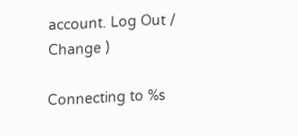account. Log Out /  Change )

Connecting to %s